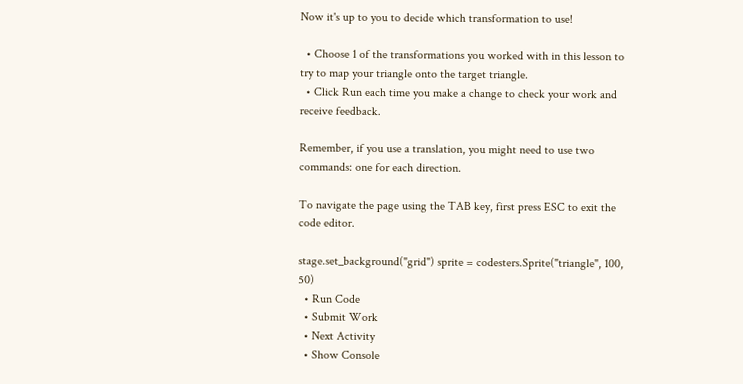Now it's up to you to decide which transformation to use!

  • Choose 1 of the transformations you worked with in this lesson to try to map your triangle onto the target triangle.
  • Click Run each time you make a change to check your work and receive feedback.

Remember, if you use a translation, you might need to use two commands: one for each direction.

To navigate the page using the TAB key, first press ESC to exit the code editor.

stage.set_background("grid") sprite = codesters.Sprite("triangle", 100, 50)
  • Run Code
  • Submit Work
  • Next Activity
  • Show Console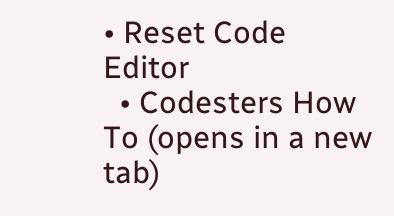• Reset Code Editor
  • Codesters How To (opens in a new tab)